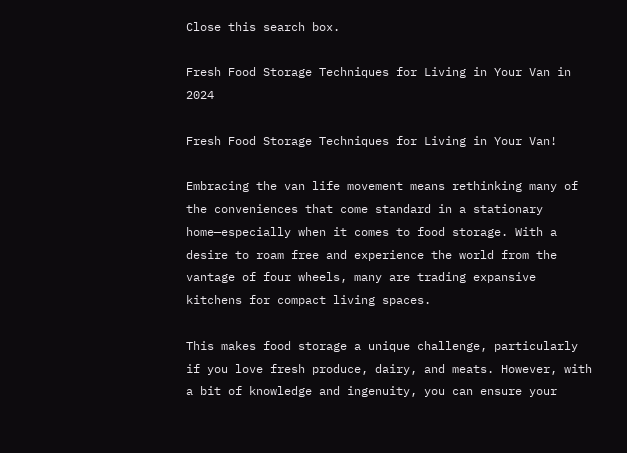Close this search box.

Fresh Food Storage Techniques for Living in Your Van in 2024

Fresh Food Storage Techniques for Living in Your Van!

Embracing the van life movement means rethinking many of the conveniences that come standard in a stationary home—especially when it comes to food storage. With a desire to roam free and experience the world from the vantage of four wheels, many are trading expansive kitchens for compact living spaces.

This makes food storage a unique challenge, particularly if you love fresh produce, dairy, and meats. However, with a bit of knowledge and ingenuity, you can ensure your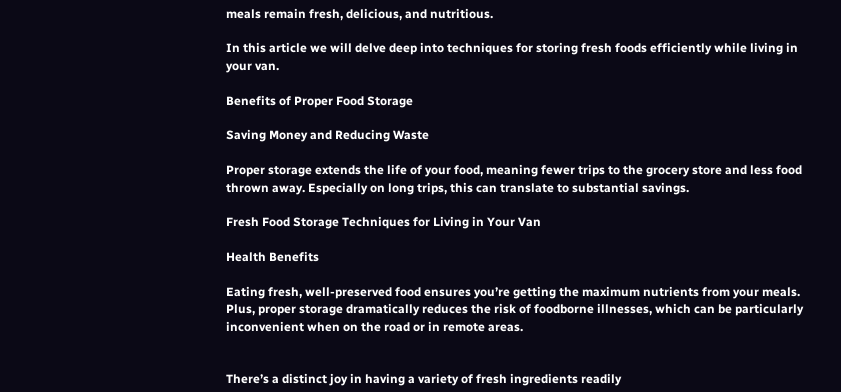meals remain fresh, delicious, and nutritious.

In this article we will delve deep into techniques for storing fresh foods efficiently while living in your van.

Benefits of Proper Food Storage

Saving Money and Reducing Waste

Proper storage extends the life of your food, meaning fewer trips to the grocery store and less food thrown away. Especially on long trips, this can translate to substantial savings.

Fresh Food Storage Techniques for Living in Your Van

Health Benefits

Eating fresh, well-preserved food ensures you’re getting the maximum nutrients from your meals. Plus, proper storage dramatically reduces the risk of foodborne illnesses, which can be particularly inconvenient when on the road or in remote areas.


There’s a distinct joy in having a variety of fresh ingredients readily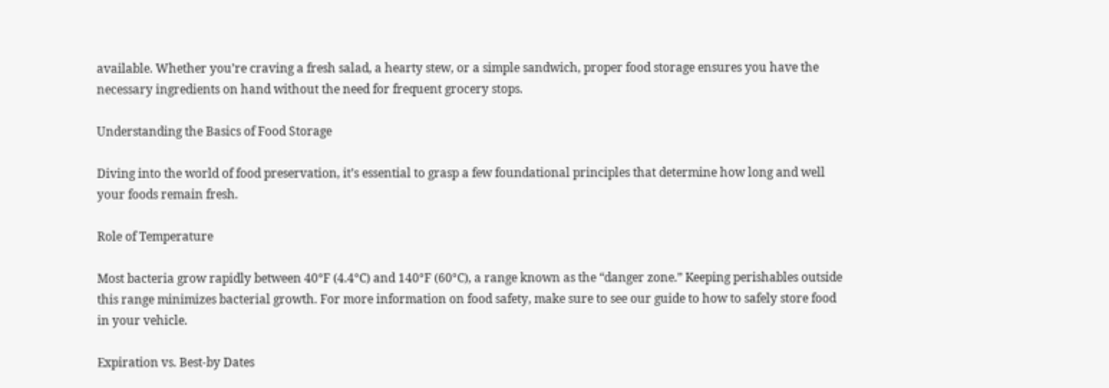available. Whether you’re craving a fresh salad, a hearty stew, or a simple sandwich, proper food storage ensures you have the necessary ingredients on hand without the need for frequent grocery stops.

Understanding the Basics of Food Storage

Diving into the world of food preservation, it’s essential to grasp a few foundational principles that determine how long and well your foods remain fresh.

Role of Temperature

Most bacteria grow rapidly between 40°F (4.4°C) and 140°F (60°C), a range known as the “danger zone.” Keeping perishables outside this range minimizes bacterial growth. For more information on food safety, make sure to see our guide to how to safely store food in your vehicle.

Expiration vs. Best-by Dates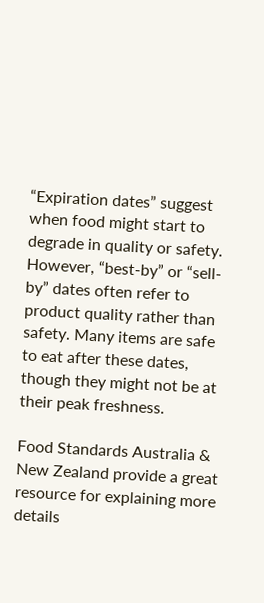“Expiration dates” suggest when food might start to degrade in quality or safety. However, “best-by” or “sell-by” dates often refer to product quality rather than safety. Many items are safe to eat after these dates, though they might not be at their peak freshness.

Food Standards Australia & New Zealand provide a great resource for explaining more details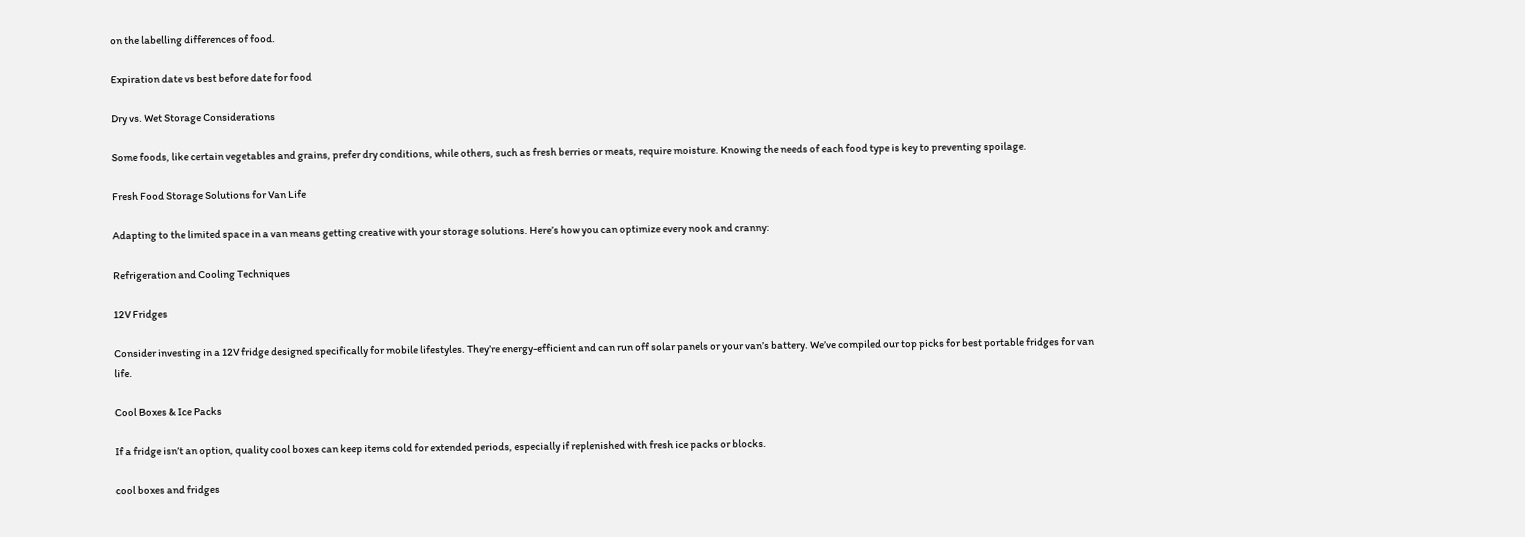on the labelling differences of food.

Expiration date vs best before date for food

Dry vs. Wet Storage Considerations

Some foods, like certain vegetables and grains, prefer dry conditions, while others, such as fresh berries or meats, require moisture. Knowing the needs of each food type is key to preventing spoilage.

Fresh Food Storage Solutions for Van Life

Adapting to the limited space in a van means getting creative with your storage solutions. Here’s how you can optimize every nook and cranny:

Refrigeration and Cooling Techniques

12V Fridges

Consider investing in a 12V fridge designed specifically for mobile lifestyles. They’re energy-efficient and can run off solar panels or your van’s battery. We’ve compiled our top picks for best portable fridges for van life.

Cool Boxes & Ice Packs

If a fridge isn’t an option, quality cool boxes can keep items cold for extended periods, especially if replenished with fresh ice packs or blocks.

cool boxes and fridges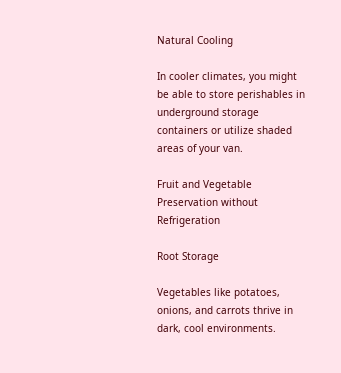Natural Cooling

In cooler climates, you might be able to store perishables in underground storage containers or utilize shaded areas of your van.

Fruit and Vegetable Preservation without Refrigeration

Root Storage

Vegetables like potatoes, onions, and carrots thrive in dark, cool environments.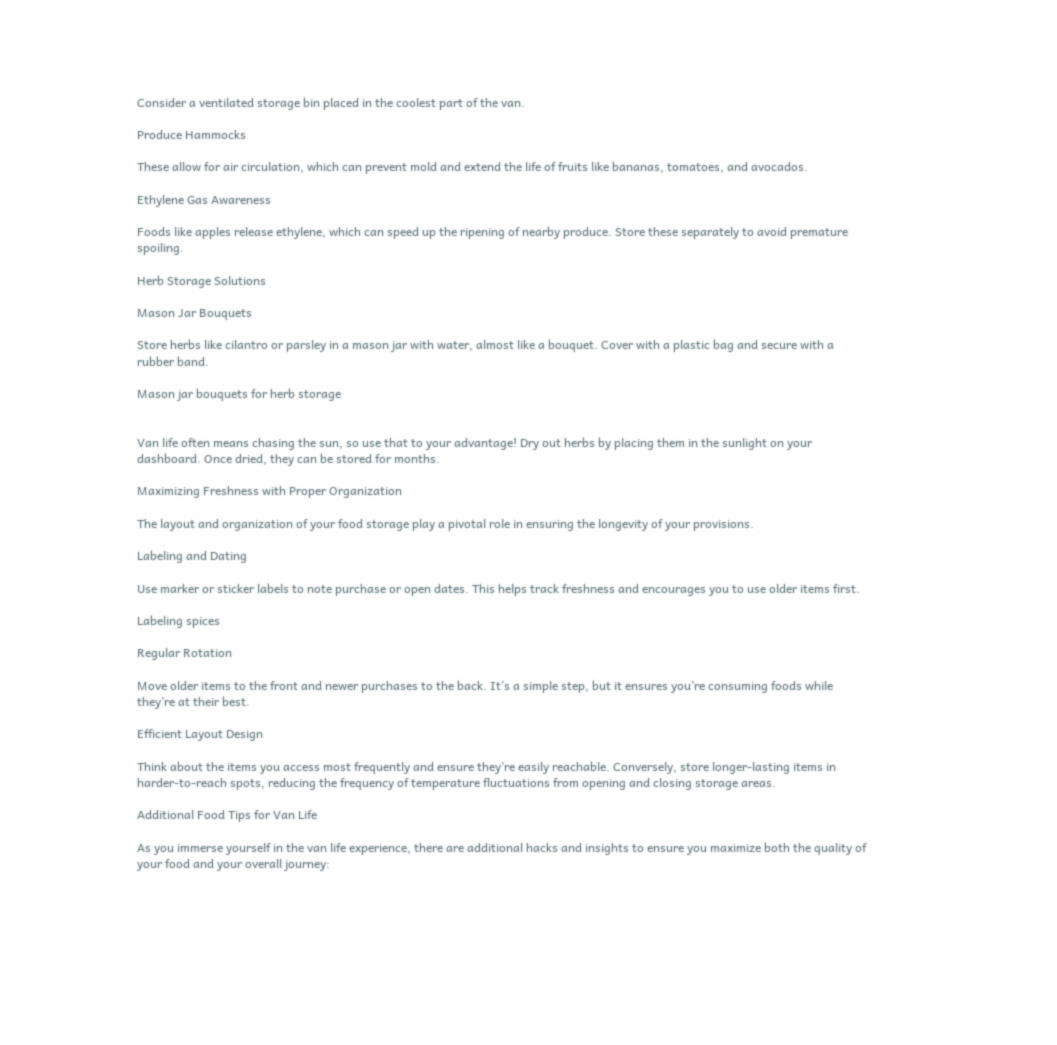Consider a ventilated storage bin placed in the coolest part of the van.

Produce Hammocks

These allow for air circulation, which can prevent mold and extend the life of fruits like bananas, tomatoes, and avocados.

Ethylene Gas Awareness

Foods like apples release ethylene, which can speed up the ripening of nearby produce. Store these separately to avoid premature spoiling.

Herb Storage Solutions

Mason Jar Bouquets

Store herbs like cilantro or parsley in a mason jar with water, almost like a bouquet. Cover with a plastic bag and secure with a rubber band.

Mason jar bouquets for herb storage


Van life often means chasing the sun, so use that to your advantage! Dry out herbs by placing them in the sunlight on your dashboard. Once dried, they can be stored for months.

Maximizing Freshness with Proper Organization

The layout and organization of your food storage play a pivotal role in ensuring the longevity of your provisions.

Labeling and Dating

Use marker or sticker labels to note purchase or open dates. This helps track freshness and encourages you to use older items first.

Labeling spices

Regular Rotation

Move older items to the front and newer purchases to the back. It’s a simple step, but it ensures you’re consuming foods while they’re at their best.

Efficient Layout Design

Think about the items you access most frequently and ensure they’re easily reachable. Conversely, store longer-lasting items in harder-to-reach spots, reducing the frequency of temperature fluctuations from opening and closing storage areas.

Additional Food Tips for Van Life

As you immerse yourself in the van life experience, there are additional hacks and insights to ensure you maximize both the quality of your food and your overall journey: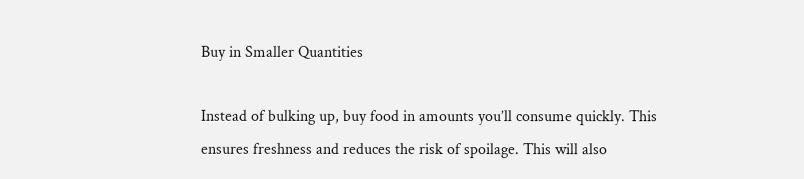Buy in Smaller Quantities

Instead of bulking up, buy food in amounts you’ll consume quickly. This ensures freshness and reduces the risk of spoilage. This will also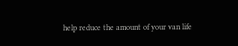help reduce the amount of your van life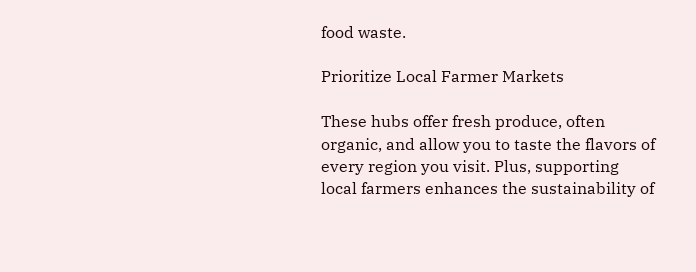food waste.

Prioritize Local Farmer Markets

These hubs offer fresh produce, often organic, and allow you to taste the flavors of every region you visit. Plus, supporting local farmers enhances the sustainability of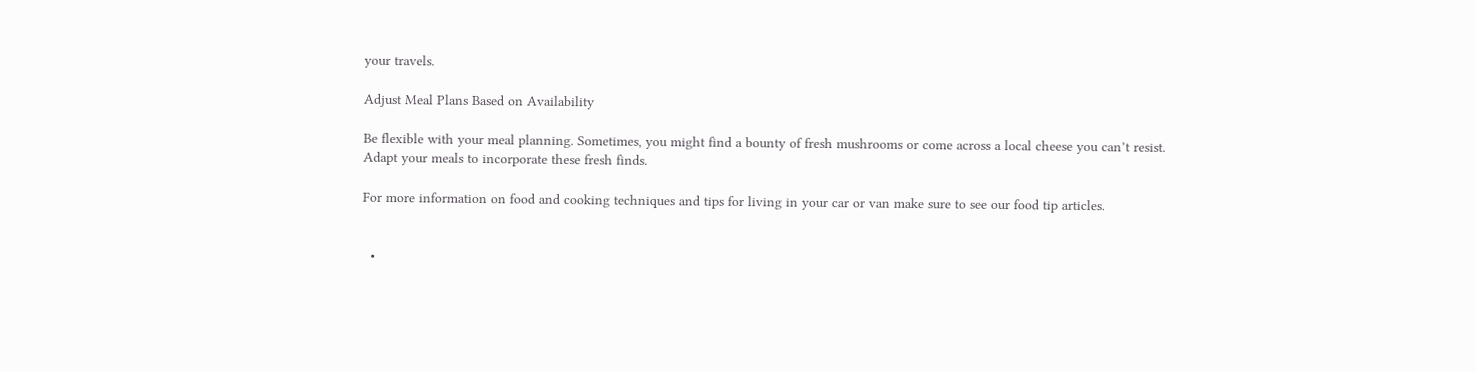your travels.

Adjust Meal Plans Based on Availability

Be flexible with your meal planning. Sometimes, you might find a bounty of fresh mushrooms or come across a local cheese you can’t resist. Adapt your meals to incorporate these fresh finds.

For more information on food and cooking techniques and tips for living in your car or van make sure to see our food tip articles.


  •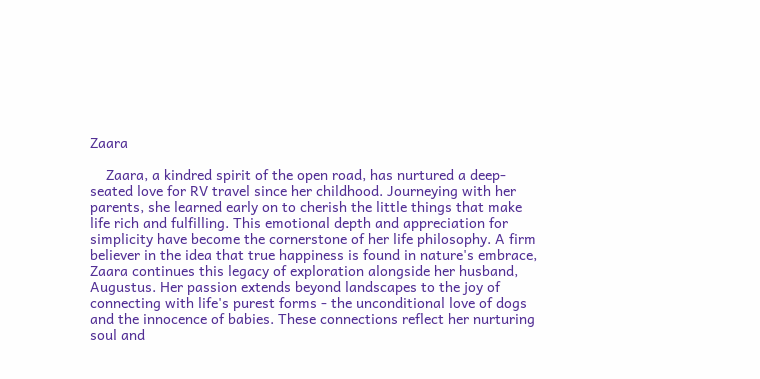Zaara

    Zaara, a kindred spirit of the open road, has nurtured a deep-seated love for RV travel since her childhood. Journeying with her parents, she learned early on to cherish the little things that make life rich and fulfilling. This emotional depth and appreciation for simplicity have become the cornerstone of her life philosophy. A firm believer in the idea that true happiness is found in nature's embrace, Zaara continues this legacy of exploration alongside her husband, Augustus. Her passion extends beyond landscapes to the joy of connecting with life's purest forms - the unconditional love of dogs and the innocence of babies. These connections reflect her nurturing soul and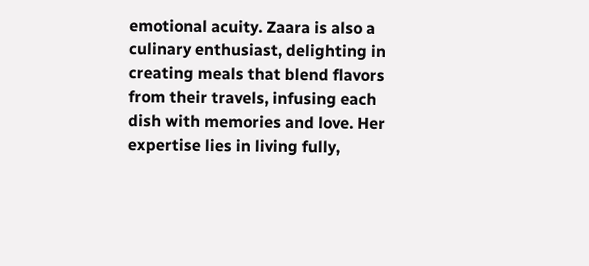emotional acuity. Zaara is also a culinary enthusiast, delighting in creating meals that blend flavors from their travels, infusing each dish with memories and love. Her expertise lies in living fully,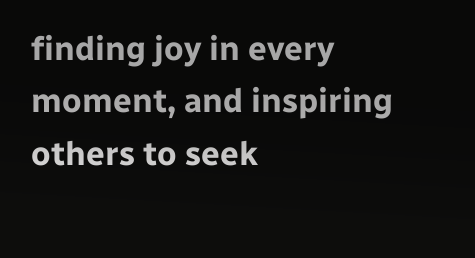finding joy in every moment, and inspiring others to seek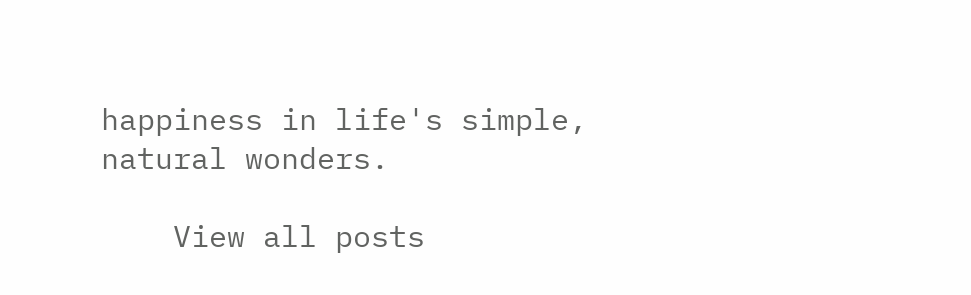happiness in life's simple, natural wonders.

    View all posts